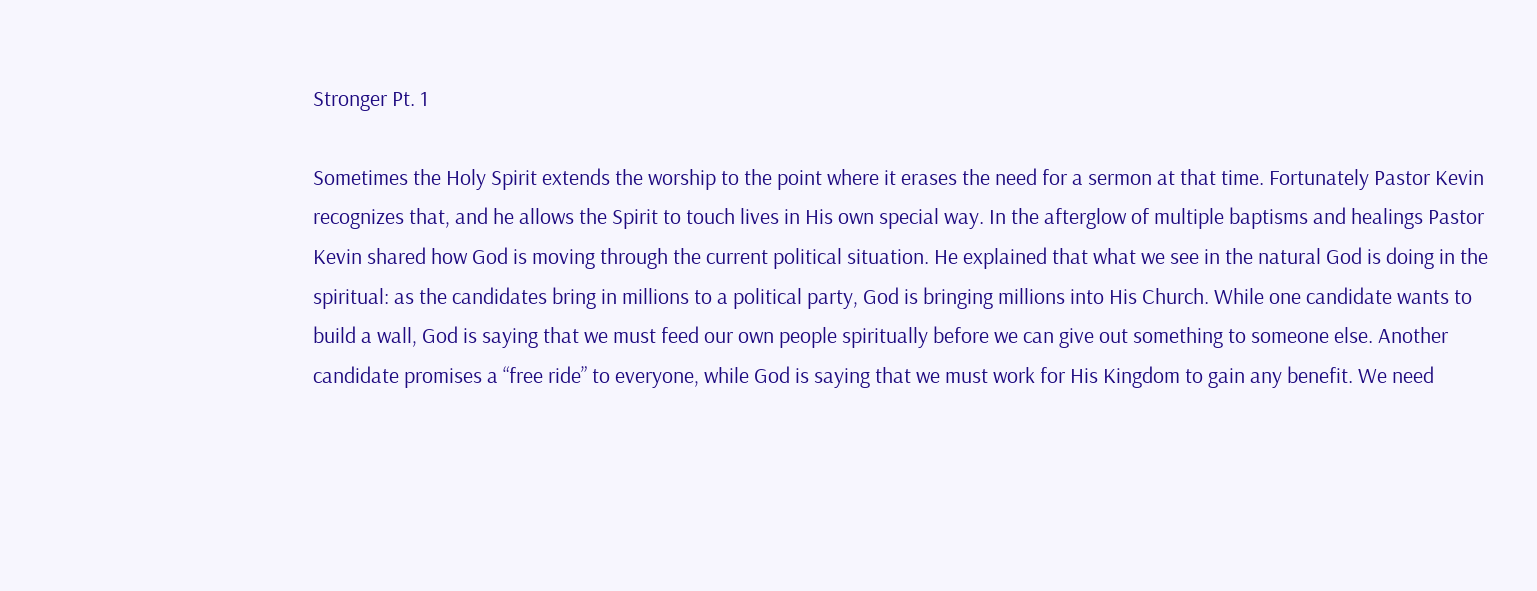Stronger Pt. 1

Sometimes the Holy Spirit extends the worship to the point where it erases the need for a sermon at that time. Fortunately Pastor Kevin recognizes that, and he allows the Spirit to touch lives in His own special way. In the afterglow of multiple baptisms and healings Pastor Kevin shared how God is moving through the current political situation. He explained that what we see in the natural God is doing in the spiritual: as the candidates bring in millions to a political party, God is bringing millions into His Church. While one candidate wants to build a wall, God is saying that we must feed our own people spiritually before we can give out something to someone else. Another candidate promises a “free ride” to everyone, while God is saying that we must work for His Kingdom to gain any benefit. We need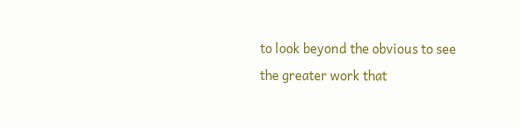to look beyond the obvious to see the greater work that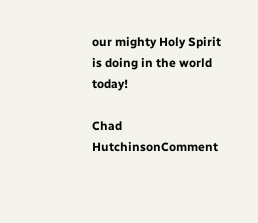our mighty Holy Spirit is doing in the world today!

Chad HutchinsonComment